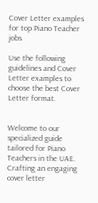Cover Letter examples for top Piano Teacher jobs

Use the following guidelines and Cover Letter examples to choose the best Cover Letter format.


Welcome to our specialized guide tailored for Piano Teachers in the UAE. Crafting an engaging cover letter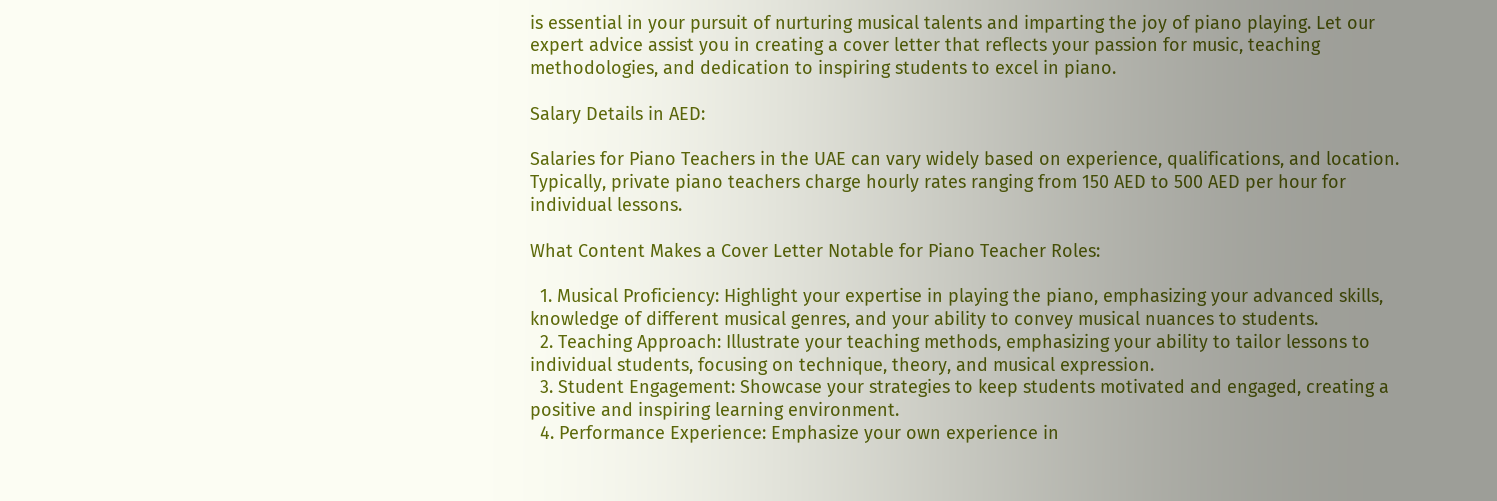is essential in your pursuit of nurturing musical talents and imparting the joy of piano playing. Let our expert advice assist you in creating a cover letter that reflects your passion for music, teaching methodologies, and dedication to inspiring students to excel in piano.

Salary Details in AED:

Salaries for Piano Teachers in the UAE can vary widely based on experience, qualifications, and location. Typically, private piano teachers charge hourly rates ranging from 150 AED to 500 AED per hour for individual lessons.

What Content Makes a Cover Letter Notable for Piano Teacher Roles:

  1. Musical Proficiency: Highlight your expertise in playing the piano, emphasizing your advanced skills, knowledge of different musical genres, and your ability to convey musical nuances to students.
  2. Teaching Approach: Illustrate your teaching methods, emphasizing your ability to tailor lessons to individual students, focusing on technique, theory, and musical expression.
  3. Student Engagement: Showcase your strategies to keep students motivated and engaged, creating a positive and inspiring learning environment.
  4. Performance Experience: Emphasize your own experience in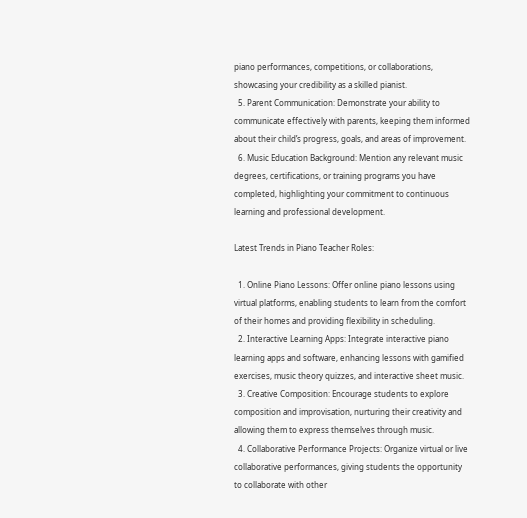piano performances, competitions, or collaborations, showcasing your credibility as a skilled pianist.
  5. Parent Communication: Demonstrate your ability to communicate effectively with parents, keeping them informed about their child’s progress, goals, and areas of improvement.
  6. Music Education Background: Mention any relevant music degrees, certifications, or training programs you have completed, highlighting your commitment to continuous learning and professional development.

Latest Trends in Piano Teacher Roles:

  1. Online Piano Lessons: Offer online piano lessons using virtual platforms, enabling students to learn from the comfort of their homes and providing flexibility in scheduling.
  2. Interactive Learning Apps: Integrate interactive piano learning apps and software, enhancing lessons with gamified exercises, music theory quizzes, and interactive sheet music.
  3. Creative Composition: Encourage students to explore composition and improvisation, nurturing their creativity and allowing them to express themselves through music.
  4. Collaborative Performance Projects: Organize virtual or live collaborative performances, giving students the opportunity to collaborate with other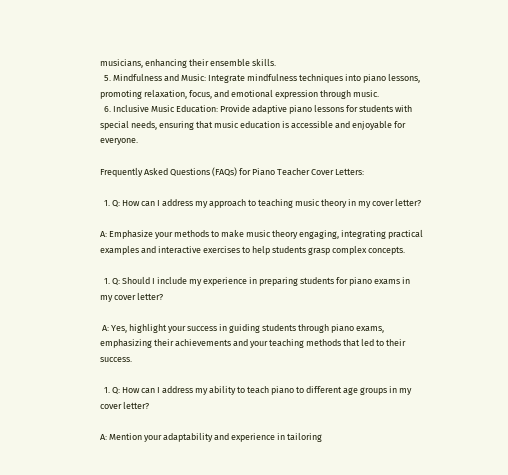musicians, enhancing their ensemble skills.
  5. Mindfulness and Music: Integrate mindfulness techniques into piano lessons, promoting relaxation, focus, and emotional expression through music.
  6. Inclusive Music Education: Provide adaptive piano lessons for students with special needs, ensuring that music education is accessible and enjoyable for everyone.

Frequently Asked Questions (FAQs) for Piano Teacher Cover Letters:

  1. Q: How can I address my approach to teaching music theory in my cover letter?

A: Emphasize your methods to make music theory engaging, integrating practical examples and interactive exercises to help students grasp complex concepts.

  1. Q: Should I include my experience in preparing students for piano exams in my cover letter?

 A: Yes, highlight your success in guiding students through piano exams, emphasizing their achievements and your teaching methods that led to their success.

  1. Q: How can I address my ability to teach piano to different age groups in my cover letter?

A: Mention your adaptability and experience in tailoring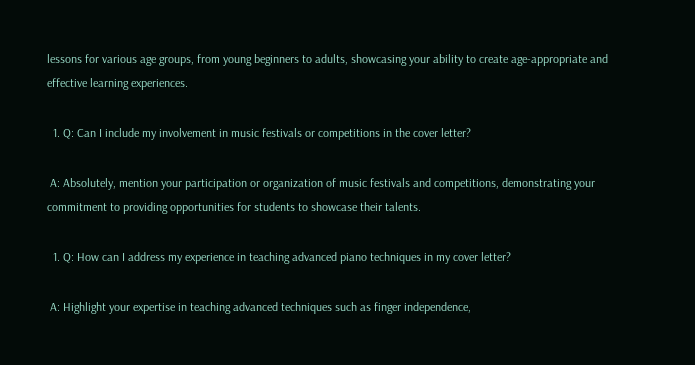lessons for various age groups, from young beginners to adults, showcasing your ability to create age-appropriate and effective learning experiences.

  1. Q: Can I include my involvement in music festivals or competitions in the cover letter?

 A: Absolutely, mention your participation or organization of music festivals and competitions, demonstrating your commitment to providing opportunities for students to showcase their talents.

  1. Q: How can I address my experience in teaching advanced piano techniques in my cover letter?

 A: Highlight your expertise in teaching advanced techniques such as finger independence,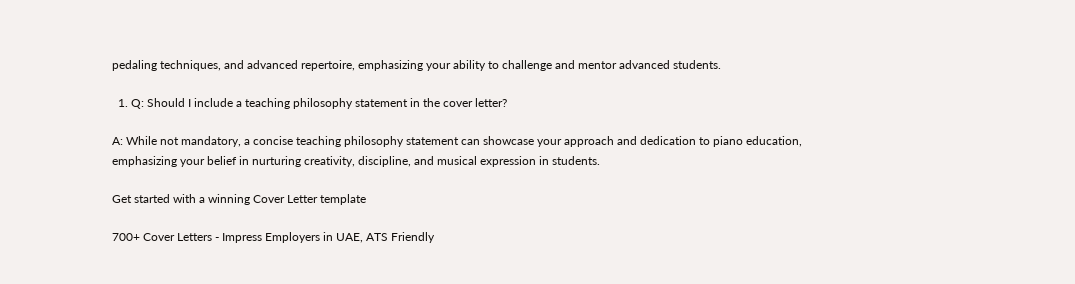pedaling techniques, and advanced repertoire, emphasizing your ability to challenge and mentor advanced students.

  1. Q: Should I include a teaching philosophy statement in the cover letter?

A: While not mandatory, a concise teaching philosophy statement can showcase your approach and dedication to piano education, emphasizing your belief in nurturing creativity, discipline, and musical expression in students.

Get started with a winning Cover Letter template

700+ Cover Letters - Impress Employers in UAE, ATS Friendly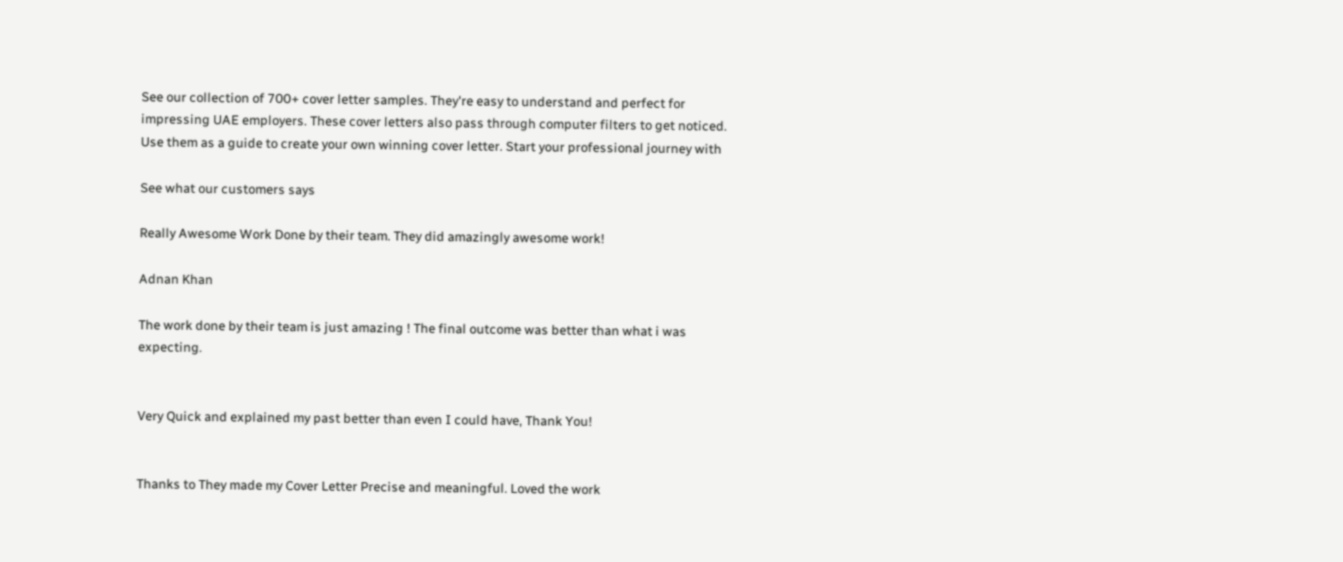See our collection of 700+ cover letter samples. They're easy to understand and perfect for impressing UAE employers. These cover letters also pass through computer filters to get noticed. Use them as a guide to create your own winning cover letter. Start your professional journey with

See what our customers says

Really Awesome Work Done by their team. They did amazingly awesome work!

Adnan Khan

The work done by their team is just amazing ! The final outcome was better than what i was expecting.


Very Quick and explained my past better than even I could have, Thank You!


Thanks to They made my Cover Letter Precise and meaningful. Loved the work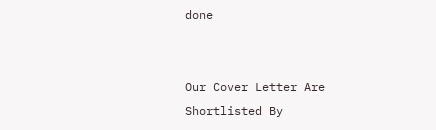done


Our Cover Letter Are Shortlisted By